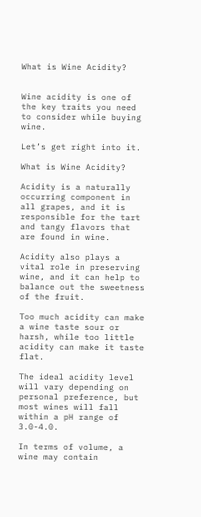What is Wine Acidity?


Wine acidity is one of the key traits you need to consider while buying wine.

Let’s get right into it.

What is Wine Acidity?

Acidity is a naturally occurring component in all grapes, and it is responsible for the tart and tangy flavors that are found in wine.

Acidity also plays a vital role in preserving wine, and it can help to balance out the sweetness of the fruit.

Too much acidity can make a wine taste sour or harsh, while too little acidity can make it taste flat.

The ideal acidity level will vary depending on personal preference, but most wines will fall within a pH range of 3.0-4.0.

In terms of volume, a wine may contain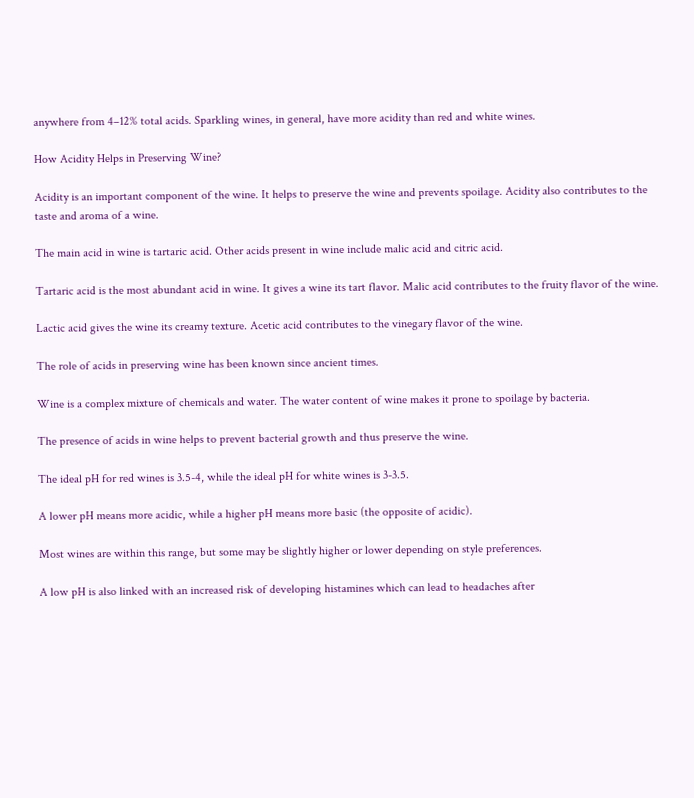anywhere from 4–12% total acids. Sparkling wines, in general, have more acidity than red and white wines.

How Acidity Helps in Preserving Wine?

Acidity is an important component of the wine. It helps to preserve the wine and prevents spoilage. Acidity also contributes to the taste and aroma of a wine.

The main acid in wine is tartaric acid. Other acids present in wine include malic acid and citric acid.

Tartaric acid is the most abundant acid in wine. It gives a wine its tart flavor. Malic acid contributes to the fruity flavor of the wine.

Lactic acid gives the wine its creamy texture. Acetic acid contributes to the vinegary flavor of the wine.

The role of acids in preserving wine has been known since ancient times.

Wine is a complex mixture of chemicals and water. The water content of wine makes it prone to spoilage by bacteria.

The presence of acids in wine helps to prevent bacterial growth and thus preserve the wine.

The ideal pH for red wines is 3.5-4, while the ideal pH for white wines is 3-3.5.

A lower pH means more acidic, while a higher pH means more basic (the opposite of acidic).

Most wines are within this range, but some may be slightly higher or lower depending on style preferences.

A low pH is also linked with an increased risk of developing histamines which can lead to headaches after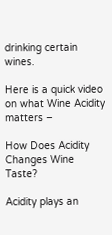drinking certain wines.

Here is a quick video on what Wine Acidity matters –

How Does Acidity Changes Wine Taste?

Acidity plays an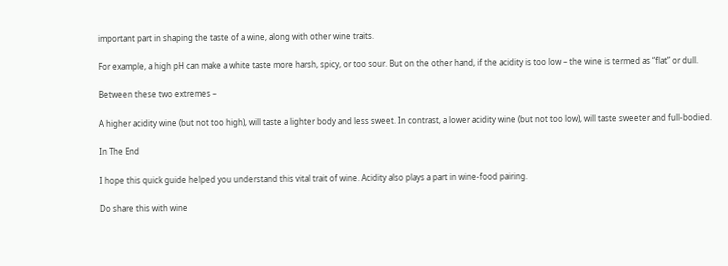important part in shaping the taste of a wine, along with other wine traits.

For example, a high pH can make a white taste more harsh, spicy, or too sour. But on the other hand, if the acidity is too low – the wine is termed as “flat” or dull.

Between these two extremes –

A higher acidity wine (but not too high), will taste a lighter body and less sweet. In contrast, a lower acidity wine (but not too low), will taste sweeter and full-bodied.

In The End

I hope this quick guide helped you understand this vital trait of wine. Acidity also plays a part in wine-food pairing.

Do share this with wine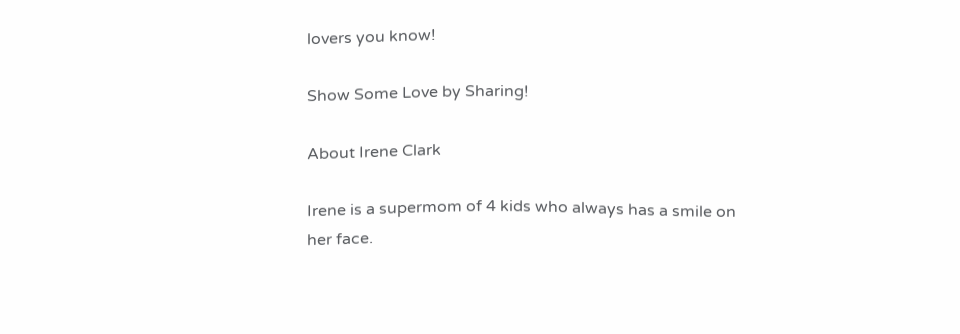lovers you know!

Show Some Love by Sharing!

About Irene Clark

Irene is a supermom of 4 kids who always has a smile on her face.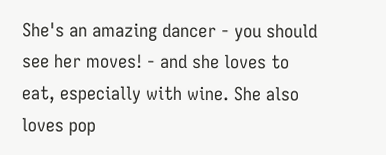She's an amazing dancer - you should see her moves! - and she loves to eat, especially with wine. She also loves pop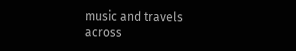music and travels across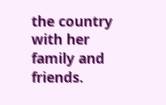the country with her family and friends.